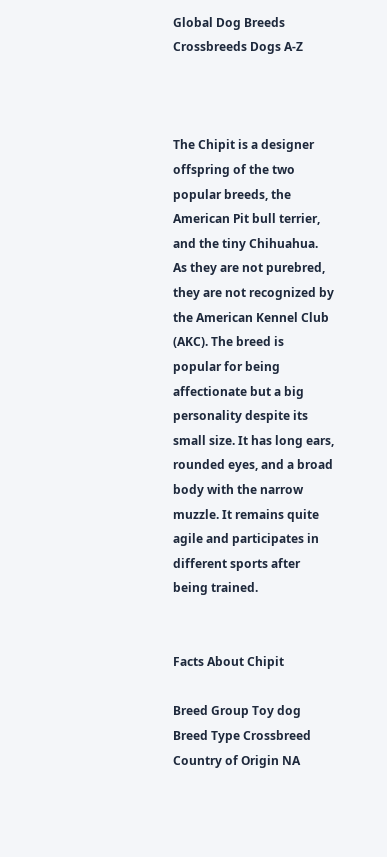Global Dog Breeds
Crossbreeds Dogs A-Z



The Chipit is a designer offspring of the two popular breeds, the American Pit bull terrier, and the tiny Chihuahua. As they are not purebred, they are not recognized by the American Kennel Club (AKC). The breed is popular for being affectionate but a big personality despite its small size. It has long ears, rounded eyes, and a broad body with the narrow muzzle. It remains quite agile and participates in different sports after being trained.


Facts About Chipit

Breed Group Toy dog
Breed Type Crossbreed
Country of Origin NA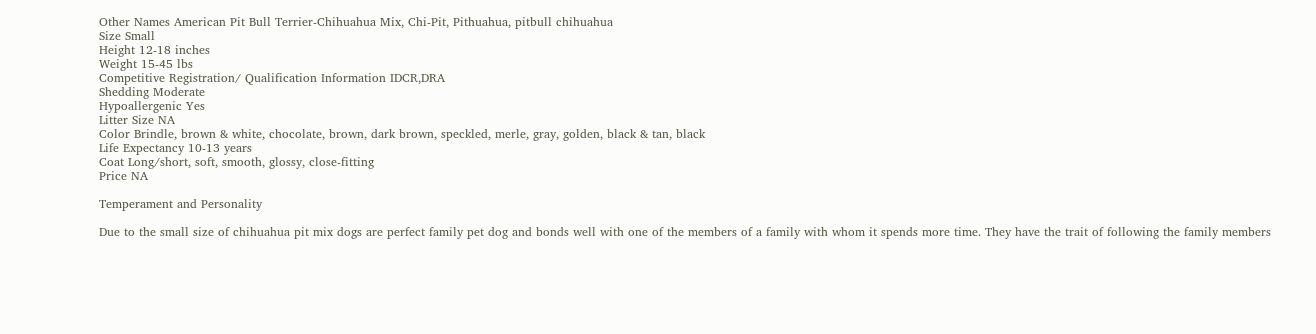Other Names American Pit Bull Terrier-Chihuahua Mix, Chi-Pit, Pithuahua, pitbull chihuahua
Size Small
Height 12-18 inches
Weight 15-45 lbs
Competitive Registration/ Qualification Information IDCR,DRA
Shedding Moderate
Hypoallergenic Yes
Litter Size NA
Color Brindle, brown & white, chocolate, brown, dark brown, speckled, merle, gray, golden, black & tan, black
Life Expectancy 10-13 years
Coat Long/short, soft, smooth, glossy, close-fitting
Price NA

Temperament and Personality

Due to the small size of chihuahua pit mix dogs are perfect family pet dog and bonds well with one of the members of a family with whom it spends more time. They have the trait of following the family members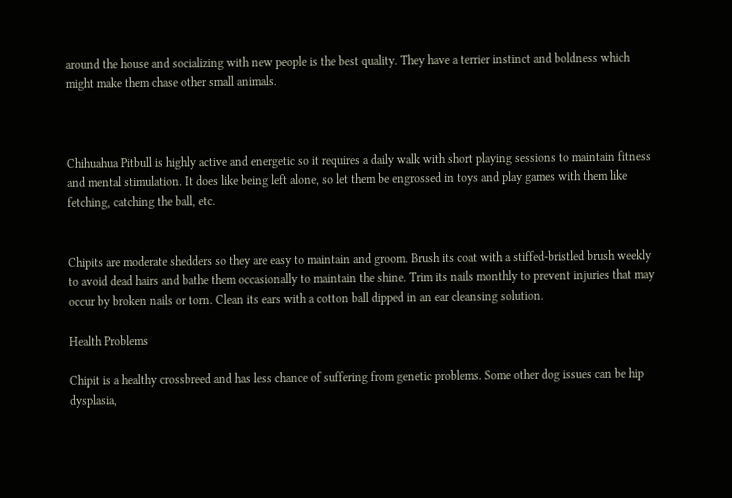around the house and socializing with new people is the best quality. They have a terrier instinct and boldness which might make them chase other small animals.



Chihuahua Pitbull is highly active and energetic so it requires a daily walk with short playing sessions to maintain fitness and mental stimulation. It does like being left alone, so let them be engrossed in toys and play games with them like fetching, catching the ball, etc.


Chipits are moderate shedders so they are easy to maintain and groom. Brush its coat with a stiffed-bristled brush weekly to avoid dead hairs and bathe them occasionally to maintain the shine. Trim its nails monthly to prevent injuries that may occur by broken nails or torn. Clean its ears with a cotton ball dipped in an ear cleansing solution.

Health Problems

Chipit is a healthy crossbreed and has less chance of suffering from genetic problems. Some other dog issues can be hip dysplasia,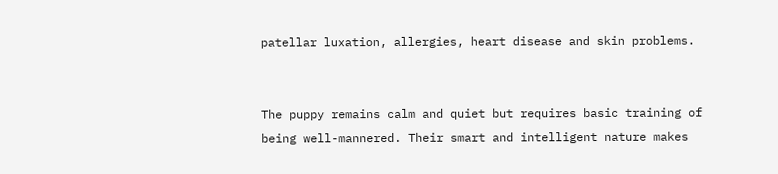patellar luxation, allergies, heart disease and skin problems.


The puppy remains calm and quiet but requires basic training of being well-mannered. Their smart and intelligent nature makes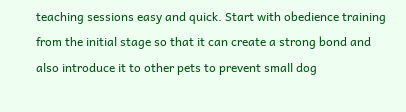teaching sessions easy and quick. Start with obedience training from the initial stage so that it can create a strong bond and also introduce it to other pets to prevent small dog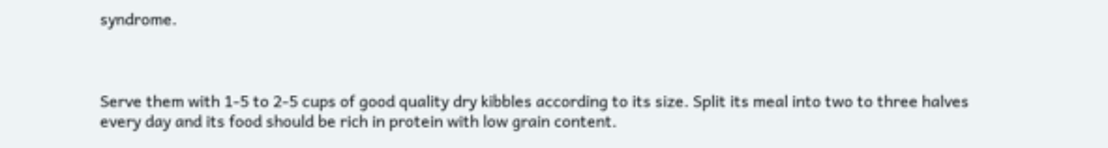syndrome.



Serve them with 1-5 to 2-5 cups of good quality dry kibbles according to its size. Split its meal into two to three halves every day and its food should be rich in protein with low grain content.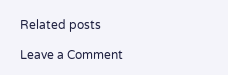Related posts

Leave a Comment